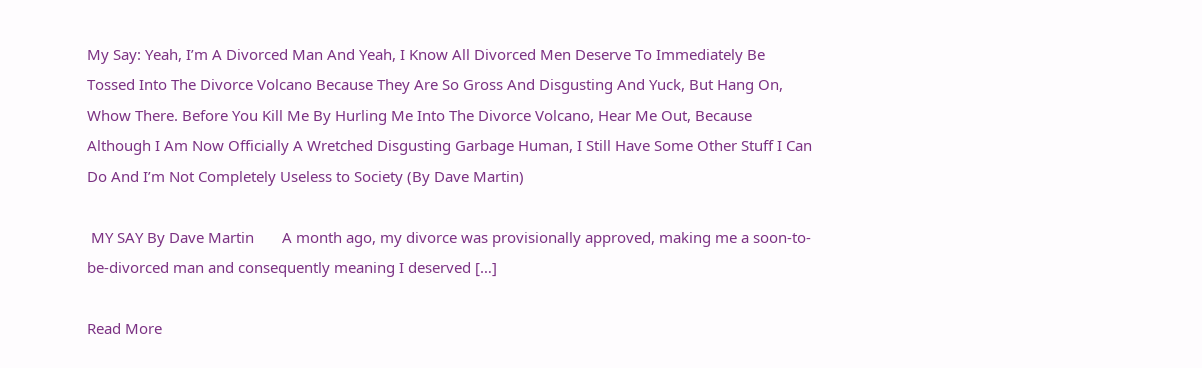My Say: Yeah, I’m A Divorced Man And Yeah, I Know All Divorced Men Deserve To Immediately Be Tossed Into The Divorce Volcano Because They Are So Gross And Disgusting And Yuck, But Hang On, Whow There. Before You Kill Me By Hurling Me Into The Divorce Volcano, Hear Me Out, Because Although I Am Now Officially A Wretched Disgusting Garbage Human, I Still Have Some Other Stuff I Can Do And I’m Not Completely Useless to Society (By Dave Martin)

 MY SAY By Dave Martin       A month ago, my divorce was provisionally approved, making me a soon-to-be-divorced man and consequently meaning I deserved […]

Read More